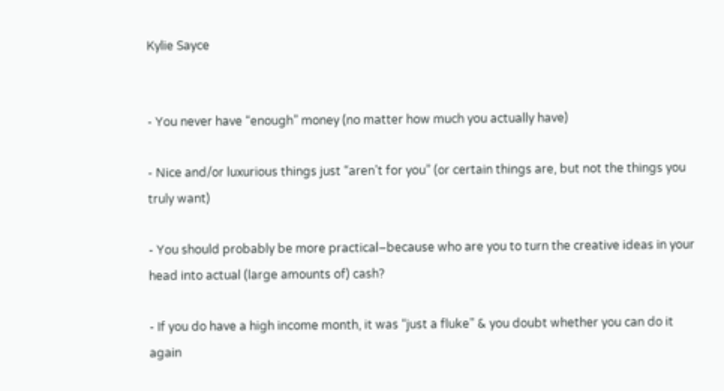Kylie Sayce


- You never have “enough” money (no matter how much you actually have)

- Nice and/or luxurious things just “aren’t for you” (or certain things are, but not the things you truly want)

- You should probably be more practical–because who are you to turn the creative ideas in your head into actual (large amounts of) cash?

- If you do have a high income month, it was “just a fluke” & you doubt whether you can do it again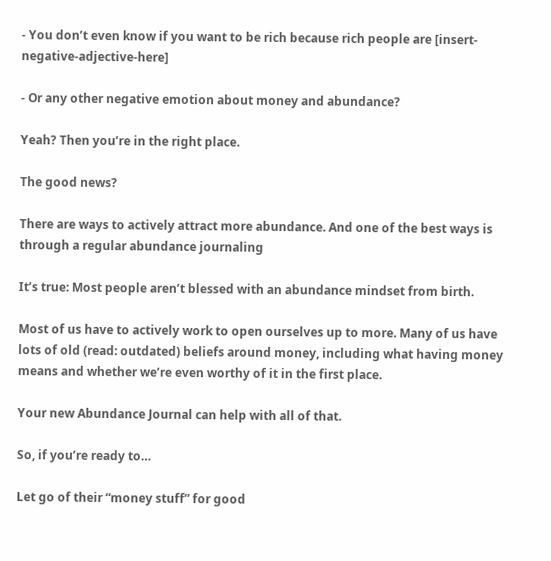- You don’t even know if you want to be rich because rich people are [insert-negative-adjective-here]

- Or any other negative emotion about money and abundance?

Yeah? Then you’re in the right place.

The good news?

There are ways to actively attract more abundance. And one of the best ways is through a regular abundance journaling

It’s true: Most people aren’t blessed with an abundance mindset from birth.

Most of us have to actively work to open ourselves up to more. Many of us have lots of old (read: outdated) beliefs around money, including what having money means and whether we’re even worthy of it in the first place.

Your new Abundance Journal can help with all of that.

So, if you’re ready to…

Let go of their “money stuff” for good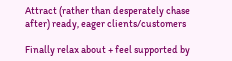Attract (rather than desperately chase after) ready, eager clients/customers

Finally relax about + feel supported by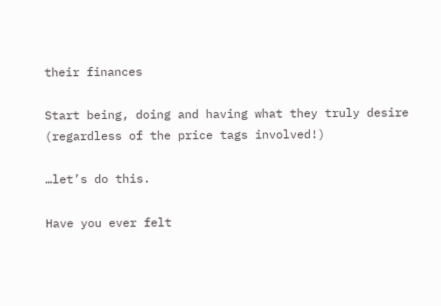their finances

Start being, doing and having what they truly desire (regardless of the price tags involved!)

…let’s do this.

Have you ever felt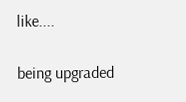like....

being upgraded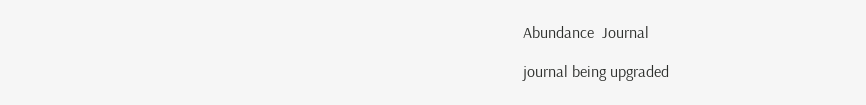Abundance  Journal

journal being upgraded